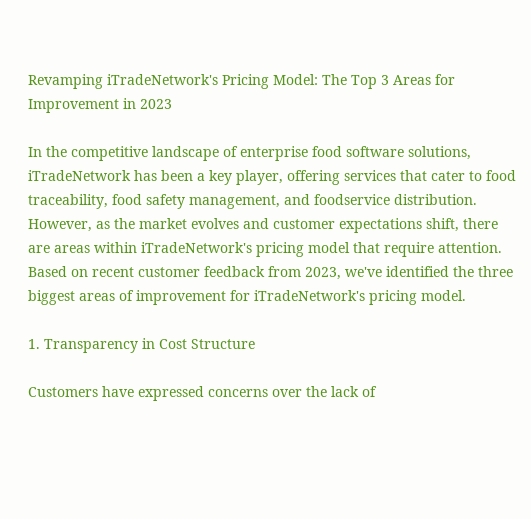Revamping iTradeNetwork's Pricing Model: The Top 3 Areas for Improvement in 2023

In the competitive landscape of enterprise food software solutions, iTradeNetwork has been a key player, offering services that cater to food traceability, food safety management, and foodservice distribution. However, as the market evolves and customer expectations shift, there are areas within iTradeNetwork's pricing model that require attention. Based on recent customer feedback from 2023, we've identified the three biggest areas of improvement for iTradeNetwork's pricing model.

1. Transparency in Cost Structure

Customers have expressed concerns over the lack of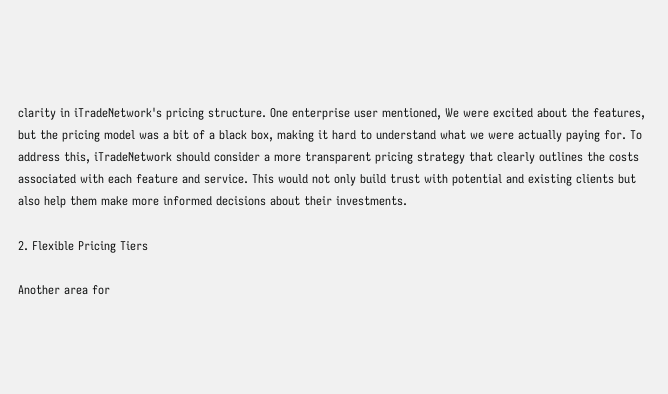clarity in iTradeNetwork's pricing structure. One enterprise user mentioned, We were excited about the features, but the pricing model was a bit of a black box, making it hard to understand what we were actually paying for. To address this, iTradeNetwork should consider a more transparent pricing strategy that clearly outlines the costs associated with each feature and service. This would not only build trust with potential and existing clients but also help them make more informed decisions about their investments.

2. Flexible Pricing Tiers

Another area for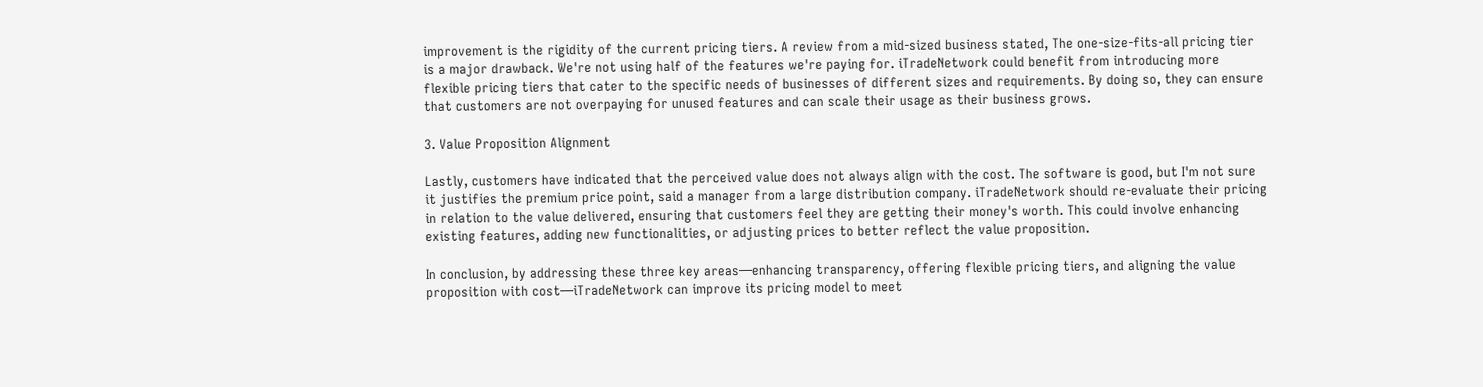improvement is the rigidity of the current pricing tiers. A review from a mid-sized business stated, The one-size-fits-all pricing tier is a major drawback. We're not using half of the features we're paying for. iTradeNetwork could benefit from introducing more flexible pricing tiers that cater to the specific needs of businesses of different sizes and requirements. By doing so, they can ensure that customers are not overpaying for unused features and can scale their usage as their business grows.

3. Value Proposition Alignment

Lastly, customers have indicated that the perceived value does not always align with the cost. The software is good, but I'm not sure it justifies the premium price point, said a manager from a large distribution company. iTradeNetwork should re-evaluate their pricing in relation to the value delivered, ensuring that customers feel they are getting their money's worth. This could involve enhancing existing features, adding new functionalities, or adjusting prices to better reflect the value proposition.

In conclusion, by addressing these three key areas—enhancing transparency, offering flexible pricing tiers, and aligning the value proposition with cost—iTradeNetwork can improve its pricing model to meet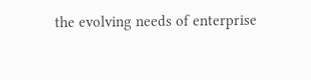the evolving needs of enterprise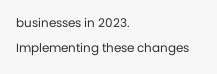businesses in 2023. Implementing these changes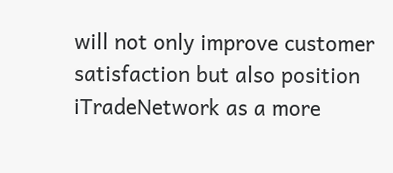will not only improve customer satisfaction but also position iTradeNetwork as a more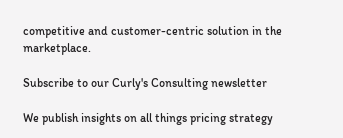competitive and customer-centric solution in the marketplace.

Subscribe to our Curly's Consulting newsletter

We publish insights on all things pricing strategy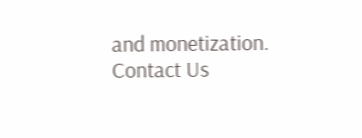and monetization.
Contact Us